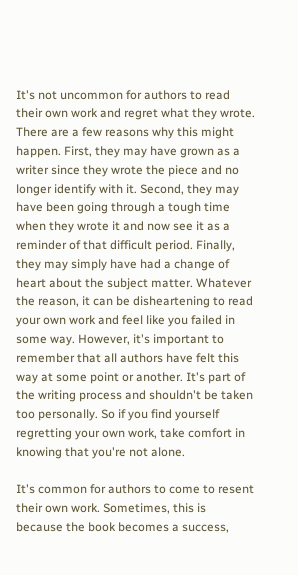It's not uncommon for authors to read their own work and regret what they wrote. There are a few reasons why this might happen. First, they may have grown as a writer since they wrote the piece and no longer identify with it. Second, they may have been going through a tough time when they wrote it and now see it as a reminder of that difficult period. Finally, they may simply have had a change of heart about the subject matter. Whatever the reason, it can be disheartening to read your own work and feel like you failed in some way. However, it's important to remember that all authors have felt this way at some point or another. It's part of the writing process and shouldn't be taken too personally. So if you find yourself regretting your own work, take comfort in knowing that you're not alone.

It's common for authors to come to resent their own work. Sometimes, this is because the book becomes a success,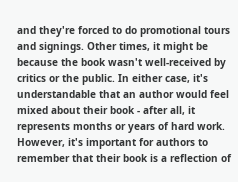and they're forced to do promotional tours and signings. Other times, it might be because the book wasn't well-received by critics or the public. In either case, it's understandable that an author would feel mixed about their book - after all, it represents months or years of hard work. However, it's important for authors to remember that their book is a reflection of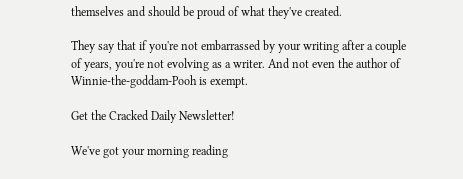themselves and should be proud of what they've created.

They say that if you're not embarrassed by your writing after a couple of years, you're not evolving as a writer. And not even the author of Winnie-the-goddam-Pooh is exempt.

Get the Cracked Daily Newsletter!

We've got your morning reading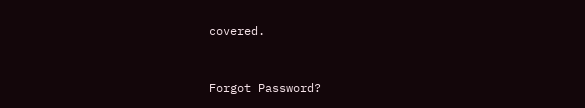covered.


Forgot Password?